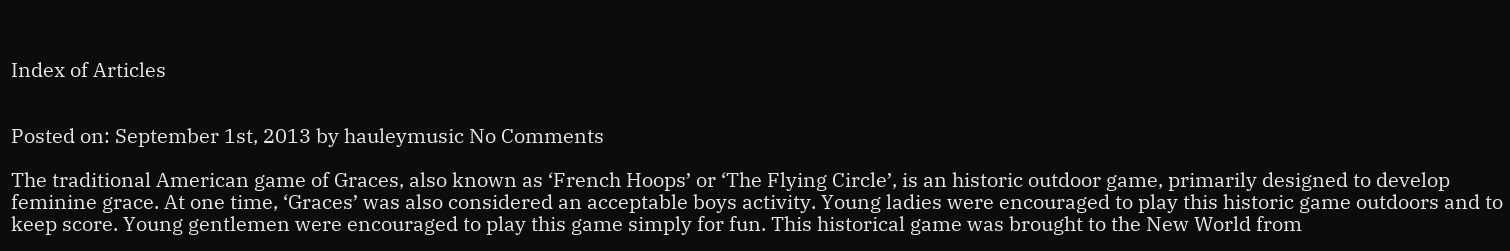Index of Articles


Posted on: September 1st, 2013 by hauleymusic No Comments

The traditional American game of Graces, also known as ‘French Hoops’ or ‘The Flying Circle’, is an historic outdoor game, primarily designed to develop feminine grace. At one time, ‘Graces’ was also considered an acceptable boys activity. Young ladies were encouraged to play this historic game outdoors and to keep score. Young gentlemen were encouraged to play this game simply for fun. This historical game was brought to the New World from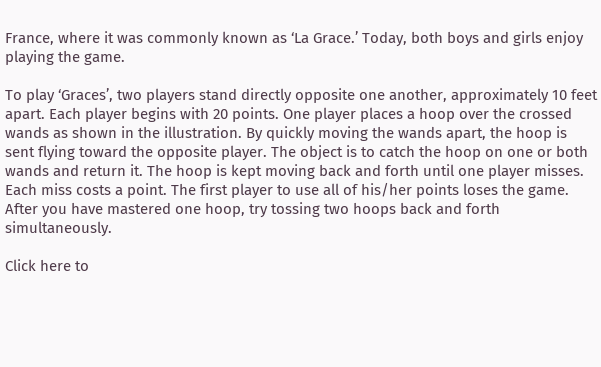France, where it was commonly known as ‘La Grace.’ Today, both boys and girls enjoy playing the game.

To play ‘Graces’, two players stand directly opposite one another, approximately 10 feet apart. Each player begins with 20 points. One player places a hoop over the crossed wands as shown in the illustration. By quickly moving the wands apart, the hoop is sent flying toward the opposite player. The object is to catch the hoop on one or both wands and return it. The hoop is kept moving back and forth until one player misses. Each miss costs a point. The first player to use all of his/her points loses the game. After you have mastered one hoop, try tossing two hoops back and forth simultaneously.

Click here to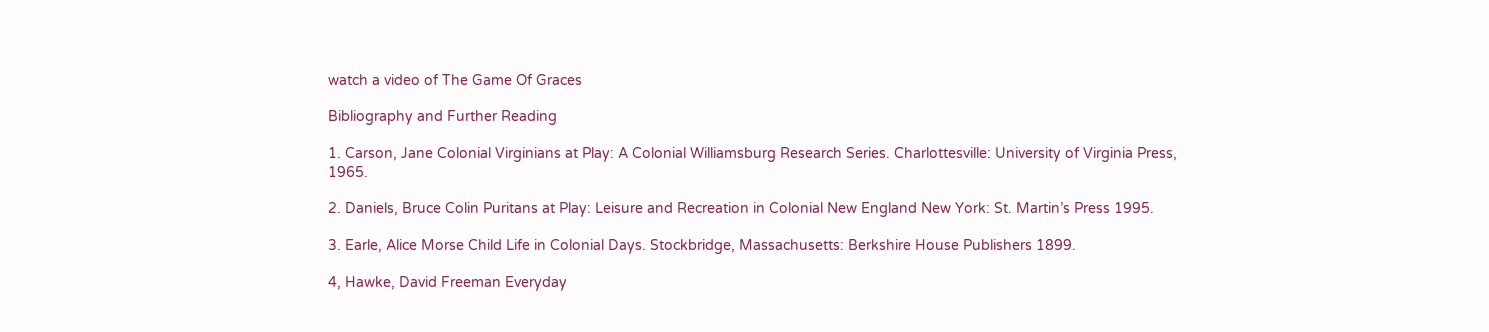watch a video of The Game Of Graces

Bibliography and Further Reading

1. Carson, Jane Colonial Virginians at Play: A Colonial Williamsburg Research Series. Charlottesville: University of Virginia Press, 1965.

2. Daniels, Bruce Colin Puritans at Play: Leisure and Recreation in Colonial New England New York: St. Martin’s Press 1995.

3. Earle, Alice Morse Child Life in Colonial Days. Stockbridge, Massachusetts: Berkshire House Publishers 1899.

4, Hawke, David Freeman Everyday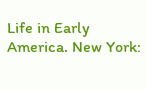Life in Early America. New York: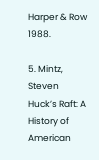Harper & Row 1988.

5. Mintz, Steven Huck’s Raft: A History of American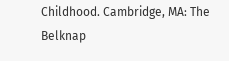Childhood. Cambridge, MA: The Belknap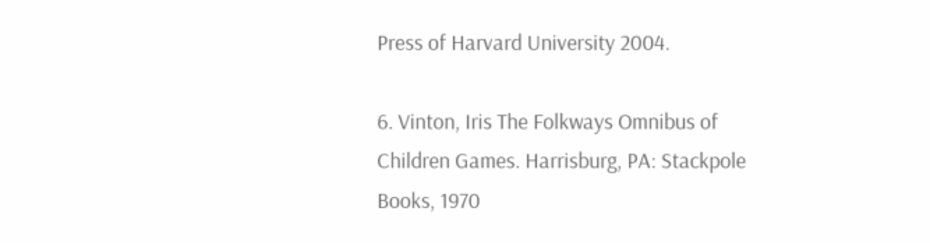Press of Harvard University 2004.

6. Vinton, Iris The Folkways Omnibus of Children Games. Harrisburg, PA: Stackpole Books, 1970